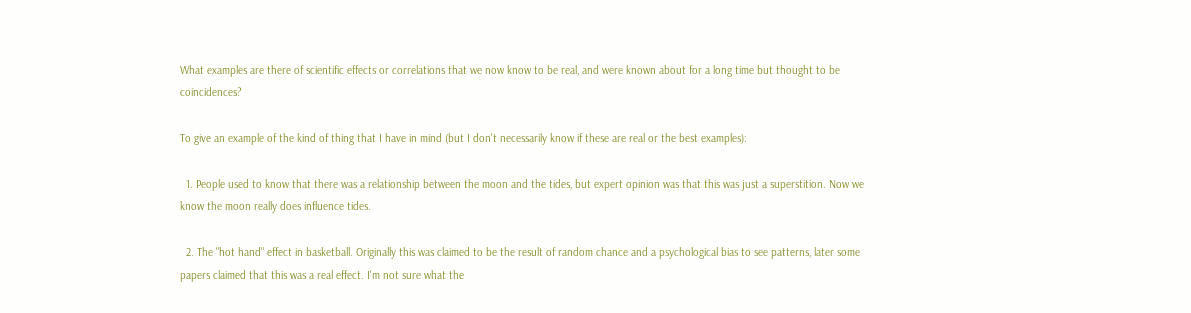What examples are there of scientific effects or correlations that we now know to be real, and were known about for a long time but thought to be coincidences?

To give an example of the kind of thing that I have in mind (but I don't necessarily know if these are real or the best examples):

  1. People used to know that there was a relationship between the moon and the tides, but expert opinion was that this was just a superstition. Now we know the moon really does influence tides.

  2. The "hot hand" effect in basketball. Originally this was claimed to be the result of random chance and a psychological bias to see patterns, later some papers claimed that this was a real effect. I'm not sure what the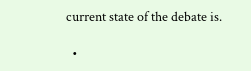current state of the debate is.

  •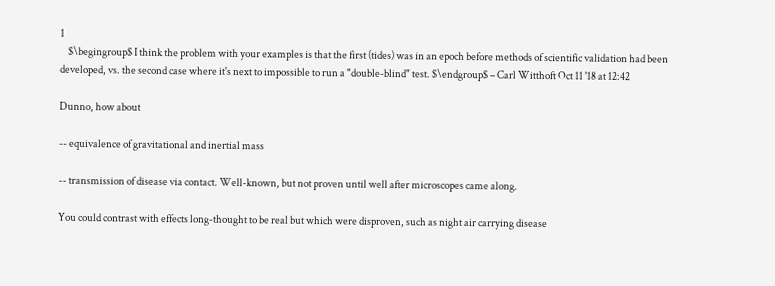1
    $\begingroup$ I think the problem with your examples is that the first (tides) was in an epoch before methods of scientific validation had been developed, vs. the second case where it's next to impossible to run a "double-blind" test. $\endgroup$ – Carl Witthoft Oct 11 '18 at 12:42

Dunno, how about

-- equivalence of gravitational and inertial mass

-- transmission of disease via contact. Well-known, but not proven until well after microscopes came along.

You could contrast with effects long-thought to be real but which were disproven, such as night air carrying disease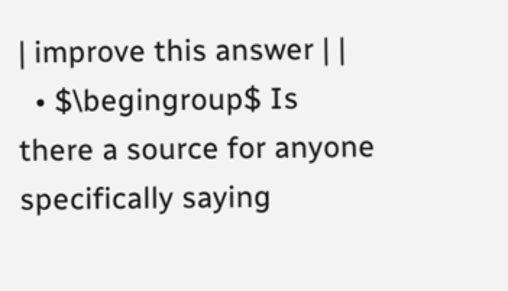| improve this answer | |
  • $\begingroup$ Is there a source for anyone specifically saying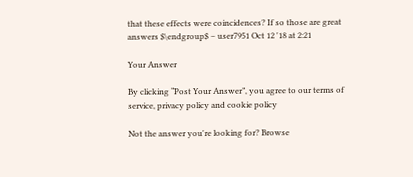that these effects were coincidences? If so those are great answers $\endgroup$ – user7951 Oct 12 '18 at 2:21

Your Answer

By clicking “Post Your Answer”, you agree to our terms of service, privacy policy and cookie policy

Not the answer you're looking for? Browse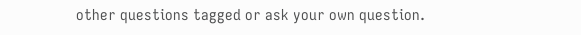other questions tagged or ask your own question.